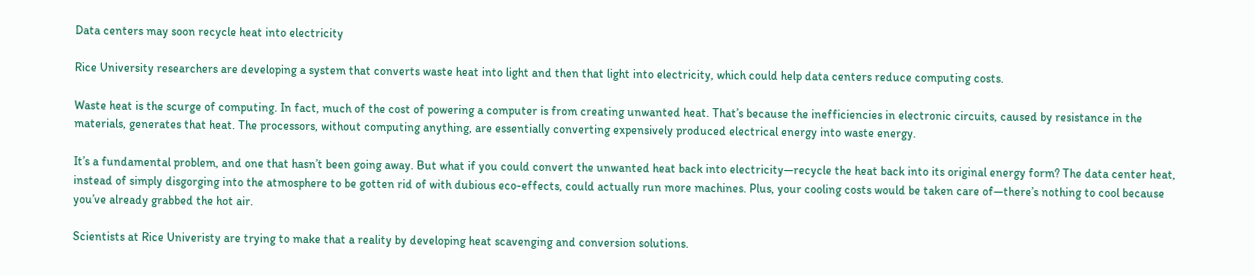Data centers may soon recycle heat into electricity

Rice University researchers are developing a system that converts waste heat into light and then that light into electricity, which could help data centers reduce computing costs.

Waste heat is the scurge of computing. In fact, much of the cost of powering a computer is from creating unwanted heat. That’s because the inefficiencies in electronic circuits, caused by resistance in the materials, generates that heat. The processors, without computing anything, are essentially converting expensively produced electrical energy into waste energy.

It’s a fundamental problem, and one that hasn’t been going away. But what if you could convert the unwanted heat back into electricity—recycle the heat back into its original energy form? The data center heat, instead of simply disgorging into the atmosphere to be gotten rid of with dubious eco-effects, could actually run more machines. Plus, your cooling costs would be taken care of—there’s nothing to cool because you’ve already grabbed the hot air.

Scientists at Rice Univeristy are trying to make that a reality by developing heat scavenging and conversion solutions.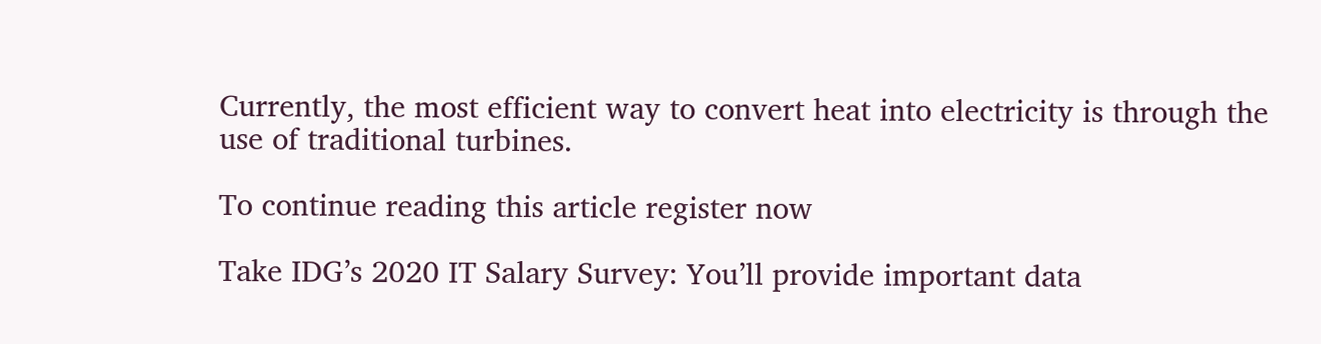Currently, the most efficient way to convert heat into electricity is through the use of traditional turbines.

To continue reading this article register now

Take IDG’s 2020 IT Salary Survey: You’ll provide important data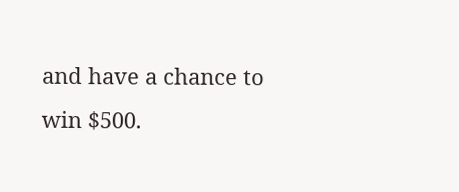and have a chance to win $500.